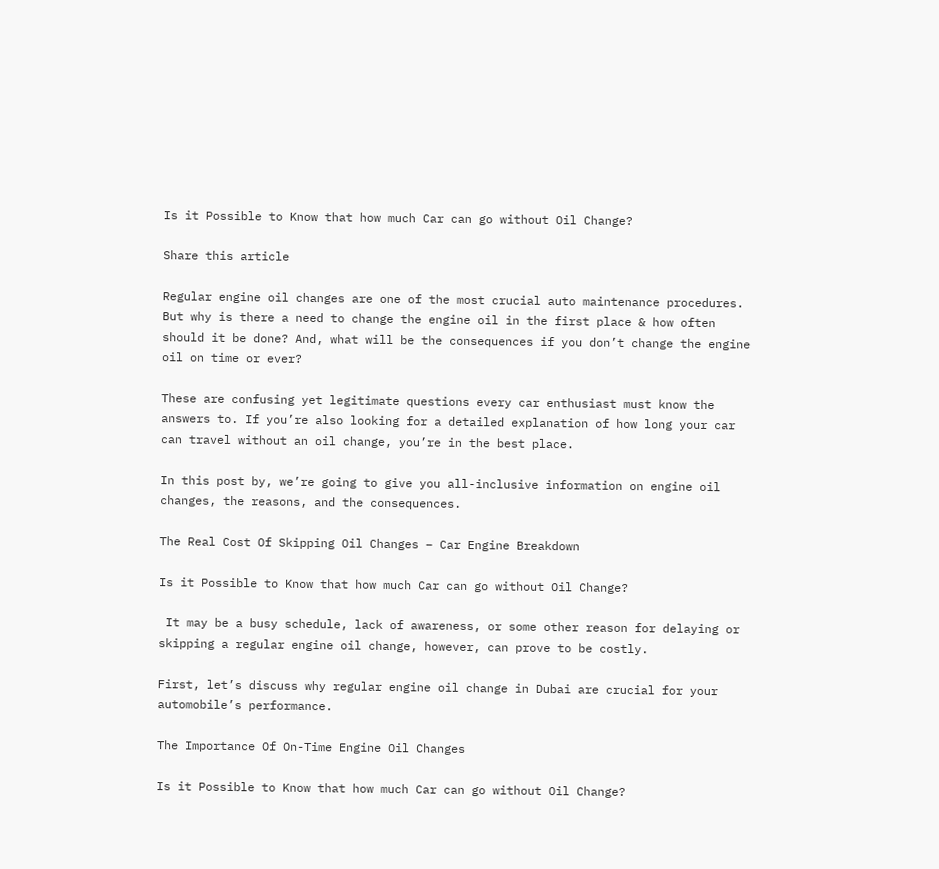Is it Possible to Know that how much Car can go without Oil Change?

Share this article

Regular engine oil changes are one of the most crucial auto maintenance procedures. But why is there a need to change the engine oil in the first place & how often should it be done? And, what will be the consequences if you don’t change the engine oil on time or ever?

These are confusing yet legitimate questions every car enthusiast must know the answers to. If you’re also looking for a detailed explanation of how long your car can travel without an oil change, you’re in the best place.

In this post by, we’re going to give you all-inclusive information on engine oil changes, the reasons, and the consequences.

The Real Cost Of Skipping Oil Changes – Car Engine Breakdown

Is it Possible to Know that how much Car can go without Oil Change?

 It may be a busy schedule, lack of awareness, or some other reason for delaying or skipping a regular engine oil change, however, can prove to be costly.

First, let’s discuss why regular engine oil change in Dubai are crucial for your automobile’s performance.

The Importance Of On-Time Engine Oil Changes

Is it Possible to Know that how much Car can go without Oil Change?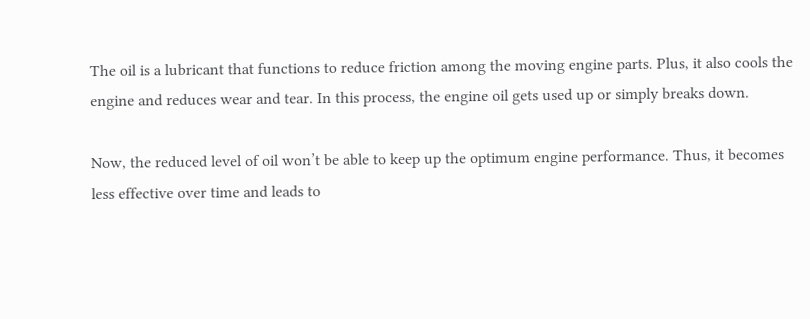The oil is a lubricant that functions to reduce friction among the moving engine parts. Plus, it also cools the engine and reduces wear and tear. In this process, the engine oil gets used up or simply breaks down.

Now, the reduced level of oil won’t be able to keep up the optimum engine performance. Thus, it becomes less effective over time and leads to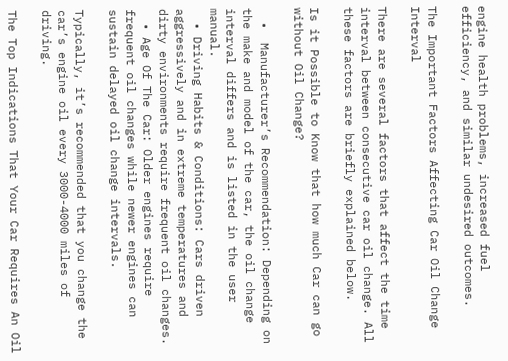engine health problems, increased fuel efficiency, and similar undesired outcomes.

The Important Factors Affecting Car Oil Change Interval

There are several factors that affect the time interval between consecutive car oil change. All these factors are briefly explained below.

Is it Possible to Know that how much Car can go without Oil Change?

  •  Manufacturer’s Recommendation: Depending on the make and model of the car, the oil change interval differs and is listed in the user manual.
  • Driving Habits & Conditions: Cars driven aggressively and in extreme temperatures and dirty environments require frequent oil changes.
  • Age Of The Car: Older engines require frequent oil changes while newer engines can sustain delayed oil change intervals.

Typically, it’s recommended that you change the car’s engine oil every 3000-4000 miles of driving.

The Top Indications That Your Car Requires An Oil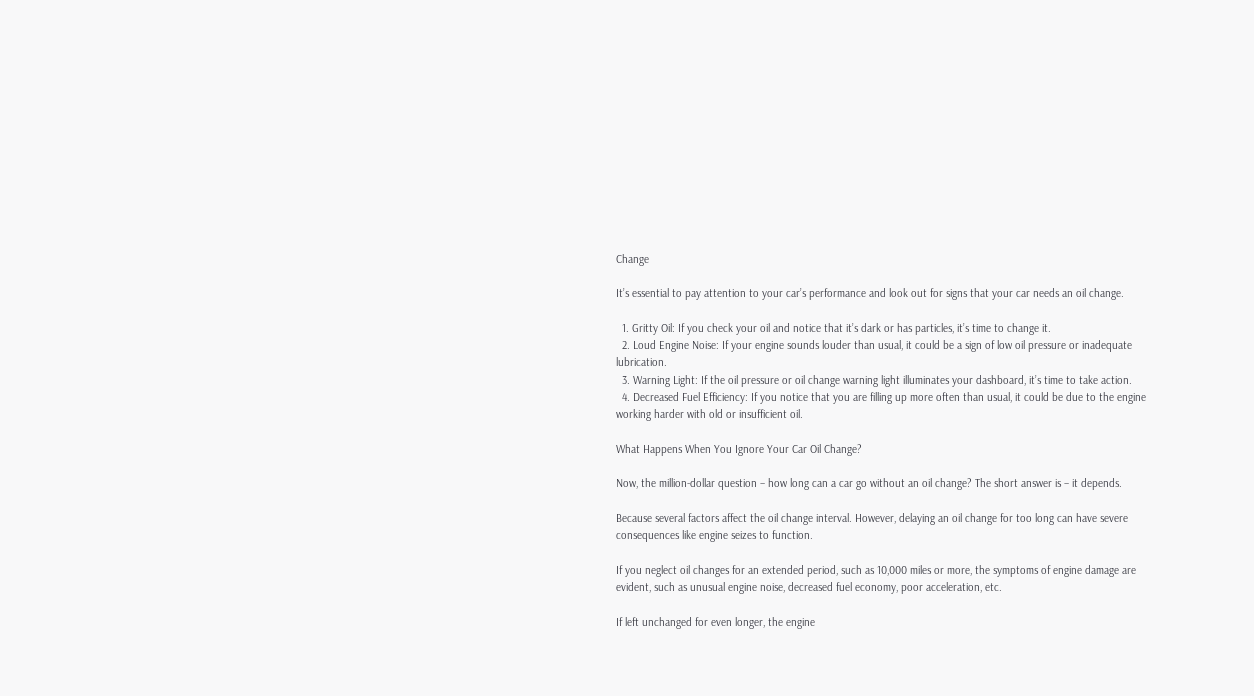Change

It’s essential to pay attention to your car’s performance and look out for signs that your car needs an oil change.

  1. Gritty Oil: If you check your oil and notice that it’s dark or has particles, it’s time to change it.
  2. Loud Engine Noise: If your engine sounds louder than usual, it could be a sign of low oil pressure or inadequate lubrication.
  3. Warning Light: If the oil pressure or oil change warning light illuminates your dashboard, it’s time to take action.
  4. Decreased Fuel Efficiency: If you notice that you are filling up more often than usual, it could be due to the engine working harder with old or insufficient oil.

What Happens When You Ignore Your Car Oil Change?

Now, the million-dollar question – how long can a car go without an oil change? The short answer is – it depends.

Because several factors affect the oil change interval. However, delaying an oil change for too long can have severe consequences like engine seizes to function.

If you neglect oil changes for an extended period, such as 10,000 miles or more, the symptoms of engine damage are evident, such as unusual engine noise, decreased fuel economy, poor acceleration, etc.

If left unchanged for even longer, the engine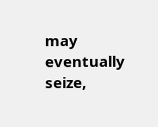may eventually seize,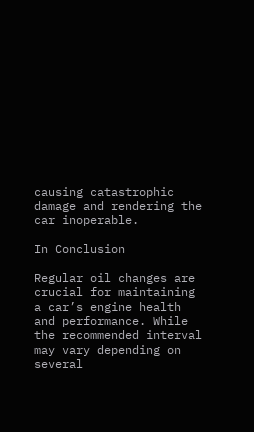causing catastrophic damage and rendering the car inoperable.

In Conclusion

Regular oil changes are crucial for maintaining a car’s engine health and performance. While the recommended interval may vary depending on several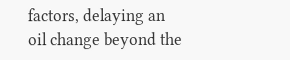factors, delaying an oil change beyond the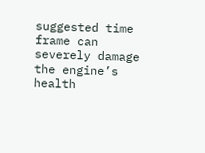suggested time frame can severely damage the engine’s health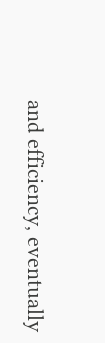and efficiency, eventually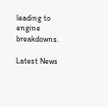leading to engine breakdowns.

Latest News